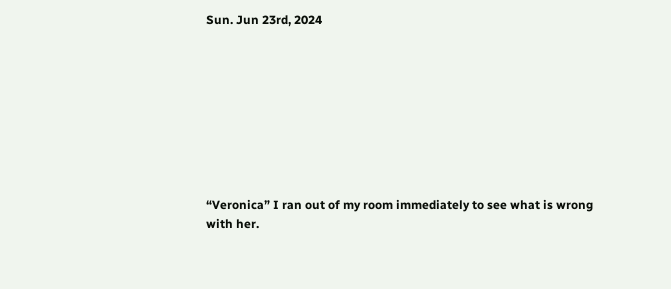Sun. Jun 23rd, 2024









“Veronica” I ran out of my room immediately to see what is wrong with her.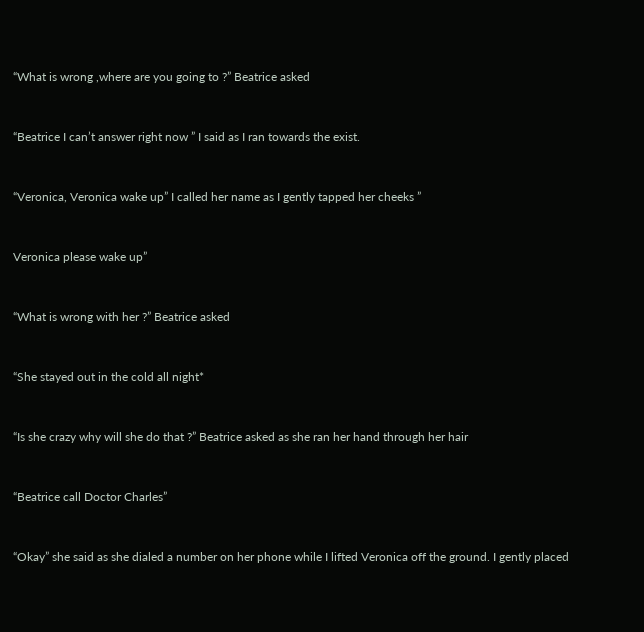“What is wrong ,where are you going to ?” Beatrice asked


“Beatrice I can’t answer right now ” I said as I ran towards the exist.


“Veronica, Veronica wake up” I called her name as I gently tapped her cheeks ”


Veronica please wake up”


“What is wrong with her ?” Beatrice asked


“She stayed out in the cold all night*


“Is she crazy why will she do that ?” Beatrice asked as she ran her hand through her hair


“Beatrice call Doctor Charles”


“Okay” she said as she dialed a number on her phone while I lifted Veronica off the ground. I gently placed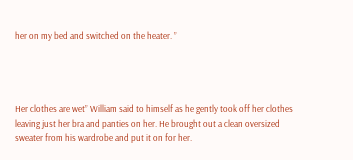her on my bed and switched on the heater. ”




Her clothes are wet” William said to himself as he gently took off her clothes leaving just her bra and panties on her. He brought out a clean oversized sweater from his wardrobe and put it on for her.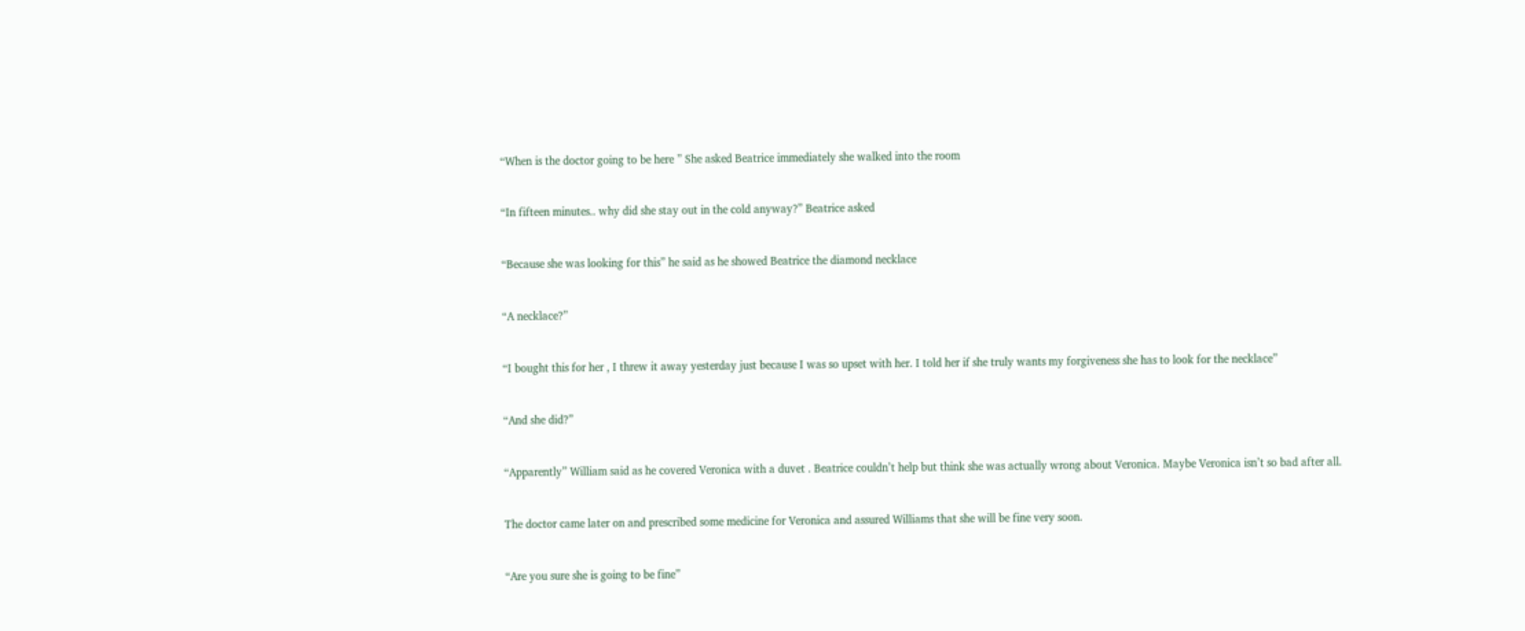“When is the doctor going to be here ” She asked Beatrice immediately she walked into the room


“In fifteen minutes.. why did she stay out in the cold anyway?” Beatrice asked


“Because she was looking for this” he said as he showed Beatrice the diamond necklace


“A necklace?”


“I bought this for her , I threw it away yesterday just because I was so upset with her. I told her if she truly wants my forgiveness she has to look for the necklace”


“And she did?”


“Apparently” William said as he covered Veronica with a duvet . Beatrice couldn’t help but think she was actually wrong about Veronica. Maybe Veronica isn’t so bad after all.


The doctor came later on and prescribed some medicine for Veronica and assured Williams that she will be fine very soon.


“Are you sure she is going to be fine”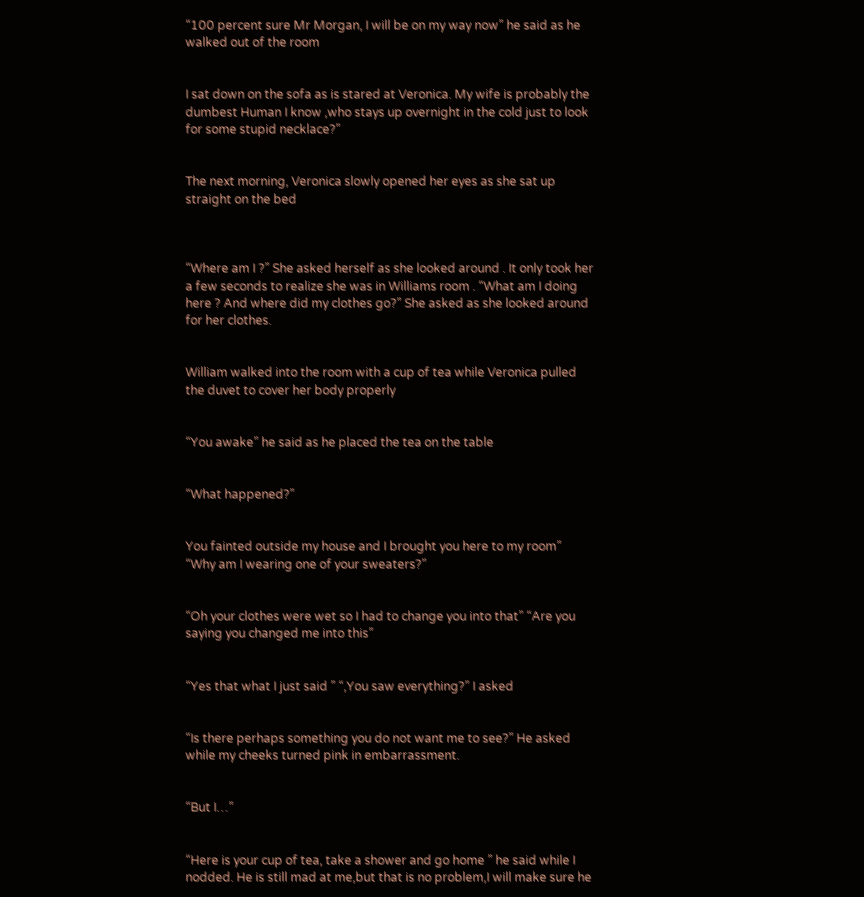“100 percent sure Mr Morgan, I will be on my way now” he said as he walked out of the room


I sat down on the sofa as is stared at Veronica. My wife is probably the dumbest Human I know ,who stays up overnight in the cold just to look for some stupid necklace?”


The next morning, Veronica slowly opened her eyes as she sat up straight on the bed



“Where am I ?” She asked herself as she looked around . It only took her a few seconds to realize she was in Williams room . “What am I doing here ? And where did my clothes go?” She asked as she looked around for her clothes.


William walked into the room with a cup of tea while Veronica pulled the duvet to cover her body properly


“You awake” he said as he placed the tea on the table


“What happened?”


You fainted outside my house and I brought you here to my room” “Why am I wearing one of your sweaters?”


“Oh your clothes were wet so I had to change you into that” “Are you saying you changed me into this”


“Yes that what I just said ” “,You saw everything?” I asked


“Is there perhaps something you do not want me to see?” He asked while my cheeks turned pink in embarrassment.


“But I…”


“Here is your cup of tea, take a shower and go home ” he said while I nodded. He is still mad at me,but that is no problem,I will make sure he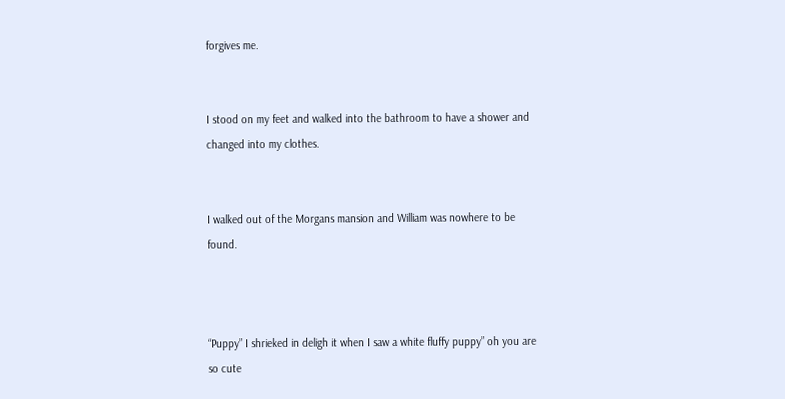forgives me.


I stood on my feet and walked into the bathroom to have a shower and changed into my clothes.


I walked out of the Morgans mansion and William was nowhere to be found.



“Puppy” I shrieked in deligh it when I saw a white fluffy puppy” oh you are so cute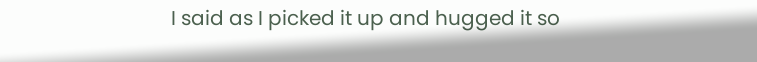I said as I picked it up and hugged it so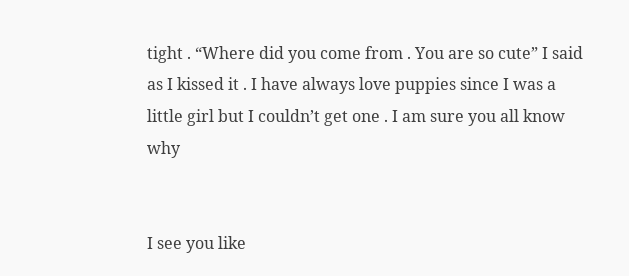tight . “Where did you come from . You are so cute” I said as I kissed it . I have always love puppies since I was a little girl but I couldn’t get one . I am sure you all know why


I see you like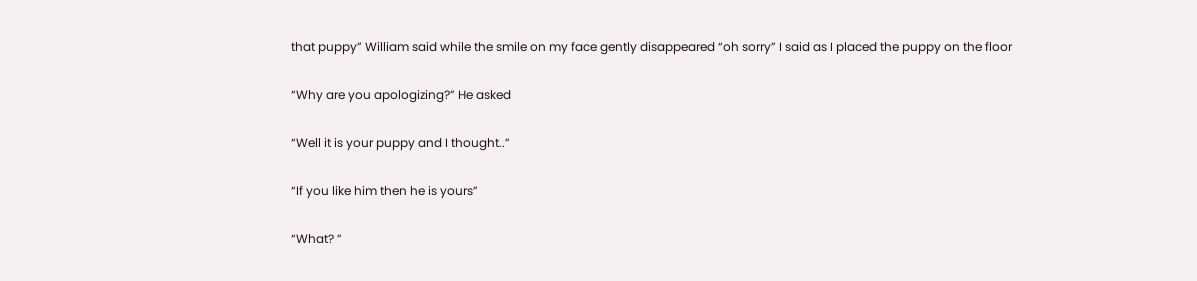that puppy” William said while the smile on my face gently disappeared “oh sorry” I said as I placed the puppy on the floor


“Why are you apologizing?” He asked


“Well it is your puppy and I thought..”


“If you like him then he is yours”


“What? ”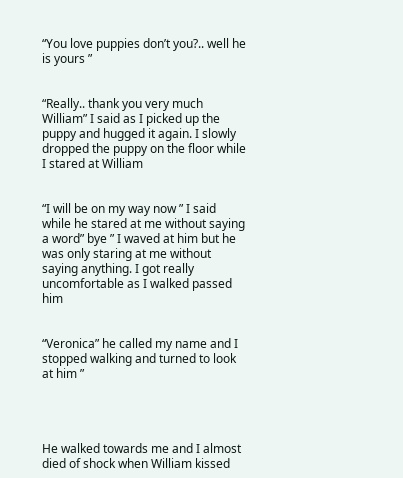“You love puppies don’t you?.. well he is yours ”


“Really.. thank you very much William” I said as I picked up the puppy and hugged it again. I slowly dropped the puppy on the floor while I stared at William


“I will be on my way now ” I said while he stared at me without saying a word” bye ” I waved at him but he was only staring at me without saying anything. I got really uncomfortable as I walked passed him


“Veronica” he called my name and I stopped walking and turned to look at him ”




He walked towards me and I almost died of shock when William kissed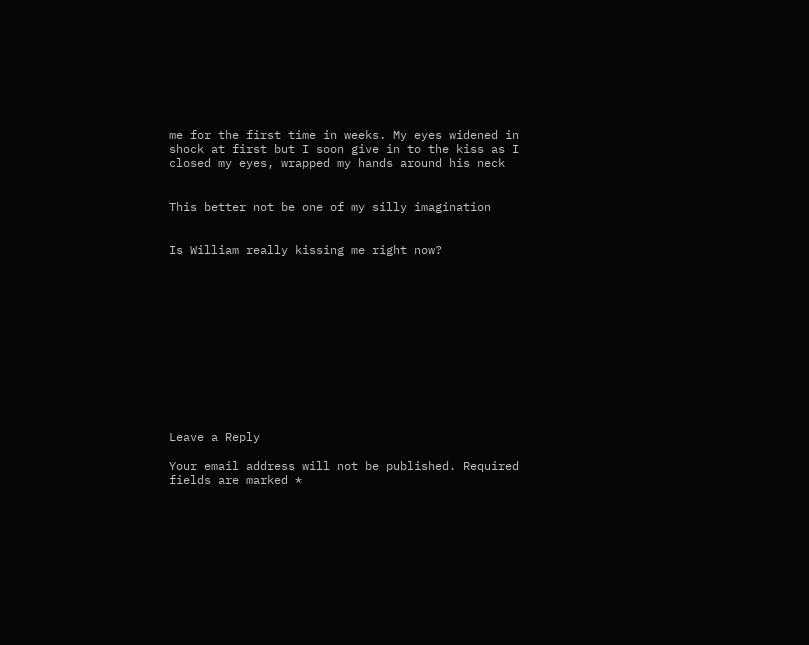me for the first time in weeks. My eyes widened in shock at first but I soon give in to the kiss as I closed my eyes, wrapped my hands around his neck


This better not be one of my silly imagination


Is William really kissing me right now?












Leave a Reply

Your email address will not be published. Required fields are marked *